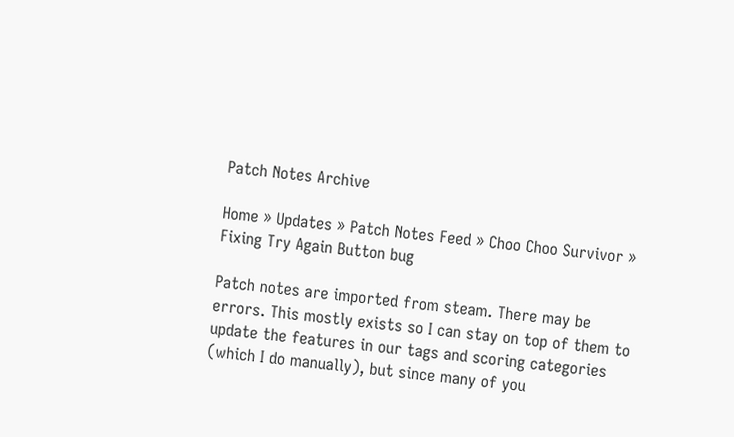Patch Notes Archive

Home » Updates » Patch Notes Feed » Choo Choo Survivor » Fixing Try Again Button bug

Patch notes are imported from steam. There may be errors. This mostly exists so I can stay on top of them to update the features in our tags and scoring categories (which I do manually), but since many of you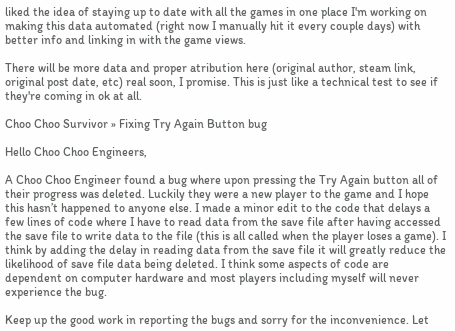liked the idea of staying up to date with all the games in one place I'm working on making this data automated (right now I manually hit it every couple days) with better info and linking in with the game views.

There will be more data and proper atribution here (original author, steam link, original post date, etc) real soon, I promise. This is just like a technical test to see if they're coming in ok at all.

Choo Choo Survivor » Fixing Try Again Button bug

Hello Choo Choo Engineers,

A Choo Choo Engineer found a bug where upon pressing the Try Again button all of their progress was deleted. Luckily they were a new player to the game and I hope this hasn’t happened to anyone else. I made a minor edit to the code that delays a few lines of code where I have to read data from the save file after having accessed the save file to write data to the file (this is all called when the player loses a game). I think by adding the delay in reading data from the save file it will greatly reduce the likelihood of save file data being deleted. I think some aspects of code are dependent on computer hardware and most players including myself will never experience the bug.

Keep up the good work in reporting the bugs and sorry for the inconvenience. Let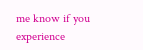me know if you experience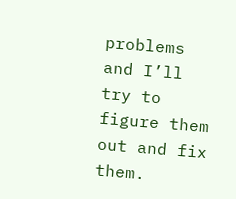problems and I’ll try to figure them out and fix them.